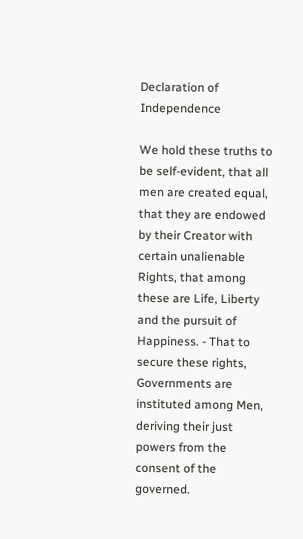Declaration of Independence

We hold these truths to be self-evident, that all men are created equal, that they are endowed by their Creator with certain unalienable Rights, that among these are Life, Liberty and the pursuit of Happiness. - That to secure these rights, Governments are instituted among Men, deriving their just powers from the consent of the governed.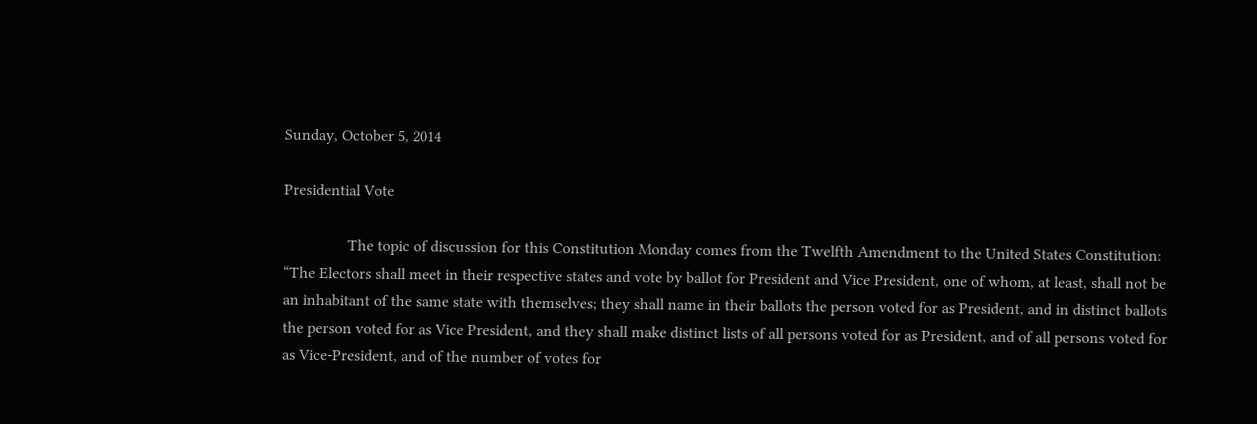Sunday, October 5, 2014

Presidential Vote

                The topic of discussion for this Constitution Monday comes from the Twelfth Amendment to the United States Constitution:  “The Electors shall meet in their respective states and vote by ballot for President and Vice President, one of whom, at least, shall not be an inhabitant of the same state with themselves; they shall name in their ballots the person voted for as President, and in distinct ballots the person voted for as Vice President, and they shall make distinct lists of all persons voted for as President, and of all persons voted for as Vice-President, and of the number of votes for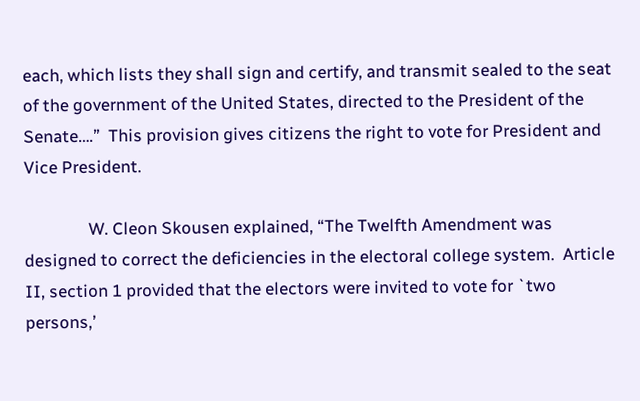each, which lists they shall sign and certify, and transmit sealed to the seat of the government of the United States, directed to the President of the Senate….”  This provision gives citizens the right to vote for President and Vice President.

                W. Cleon Skousen explained, “The Twelfth Amendment was designed to correct the deficiencies in the electoral college system.  Article II, section 1 provided that the electors were invited to vote for `two persons,’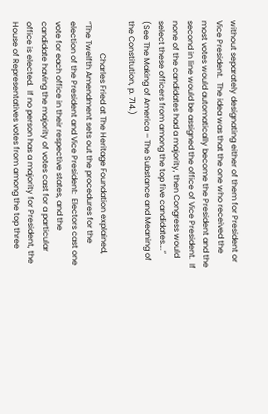without separately designating either of them for President or Vice President.  The idea was that the one who received the most votes would automatically become the President and the second in line would be assigned the office of Vice President.  If none of the candidates had a majority, then Congress would select these officers from among the top five candidates….”  (See The Making of America – The Substance and Meaning of the Constitution, p. 714.)

                Charles Fried at The Heritage Foundation explained, “The Twelfth Amendment sets out the procedures for the election of the President and Vice President:  Electors cast one vote for each office in their respective states, and the candidate having the majority of votes cast for a particular office is elected.  If no person has a majority for President, the House of Representatives votes from among the top three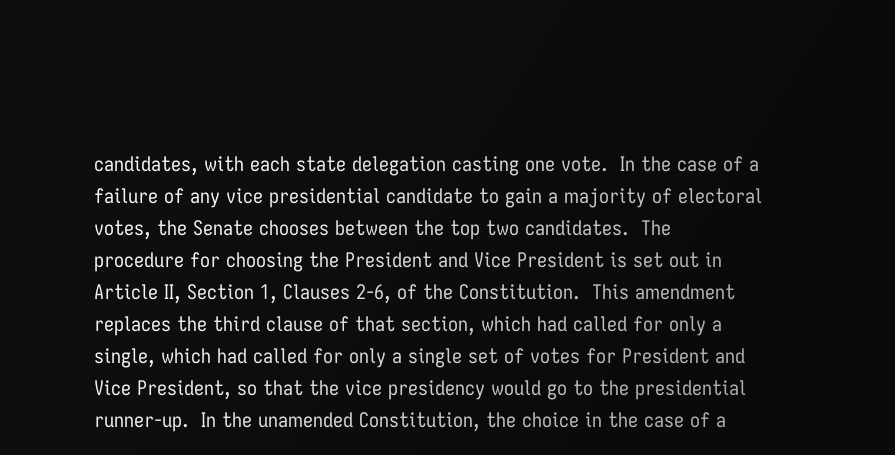candidates, with each state delegation casting one vote.  In the case of a failure of any vice presidential candidate to gain a majority of electoral votes, the Senate chooses between the top two candidates.  The procedure for choosing the President and Vice President is set out in Article II, Section 1, Clauses 2-6, of the Constitution.  This amendment replaces the third clause of that section, which had called for only a single, which had called for only a single set of votes for President and Vice President, so that the vice presidency would go to the presidential runner-up.  In the unamended Constitution, the choice in the case of a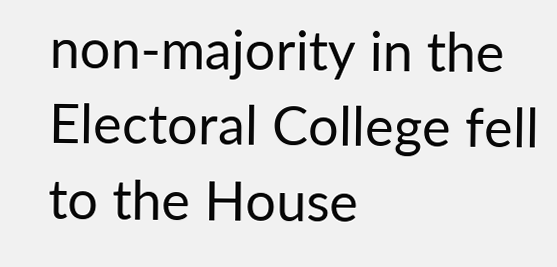non-majority in the Electoral College fell to the House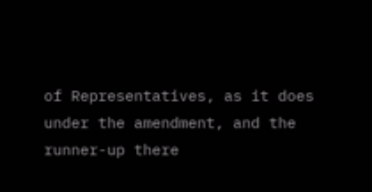of Representatives, as it does under the amendment, and the runner-up there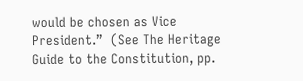would be chosen as Vice President.”  (See The Heritage Guide to the Constitution, pp.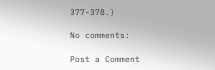377-378.)

No comments:

Post a Comment